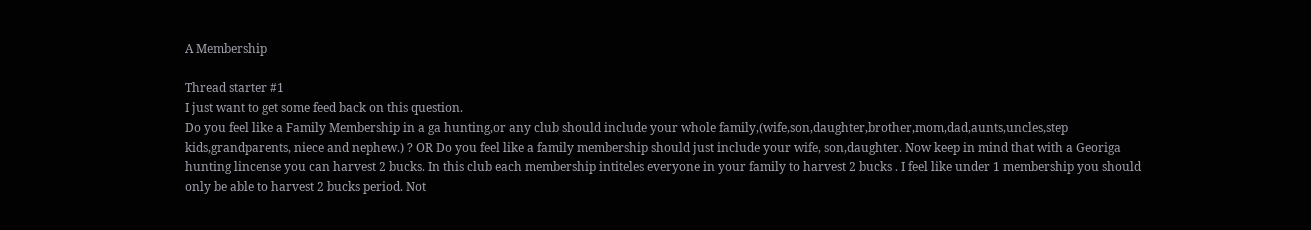A Membership

Thread starter #1
I just want to get some feed back on this question.
Do you feel like a Family Membership in a ga hunting,or any club should include your whole family,(wife,son,daughter,brother,mom,dad,aunts,uncles,step kids,grandparents, niece and nephew.) ? OR Do you feel like a family membership should just include your wife, son,daughter. Now keep in mind that with a Georiga hunting lincense you can harvest 2 bucks. In this club each membership intiteles everyone in your family to harvest 2 bucks . I feel like under 1 membership you should only be able to harvest 2 bucks period. Not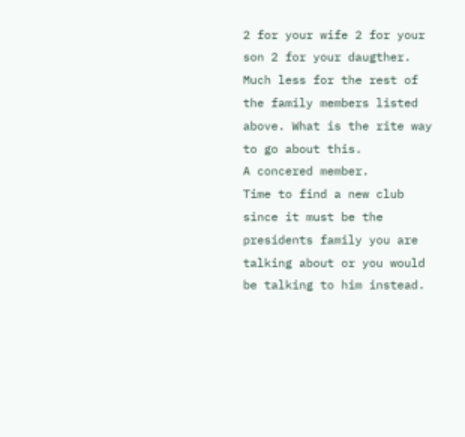2 for your wife 2 for your son 2 for your daugther. Much less for the rest of the family members listed above. What is the rite way to go about this.
A concered member.
Time to find a new club since it must be the presidents family you are talking about or you would be talking to him instead.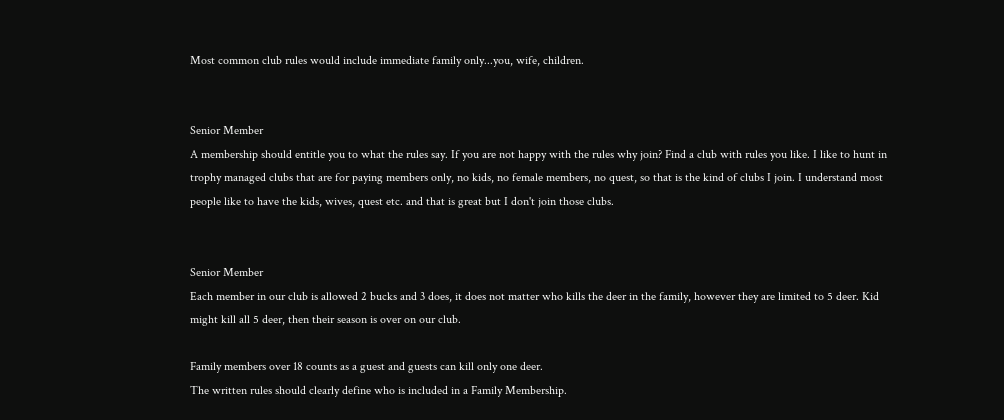Most common club rules would include immediate family only...you, wife, children.


Senior Member
A membership should entitle you to what the rules say. If you are not happy with the rules why join? Find a club with rules you like. I like to hunt in trophy managed clubs that are for paying members only, no kids, no female members, no quest, so that is the kind of clubs I join. I understand most people like to have the kids, wives, quest etc. and that is great but I don't join those clubs.


Senior Member
Each member in our club is allowed 2 bucks and 3 does, it does not matter who kills the deer in the family, however they are limited to 5 deer. Kid might kill all 5 deer, then their season is over on our club.

Family members over 18 counts as a guest and guests can kill only one deer.
The written rules should clearly define who is included in a Family Membership.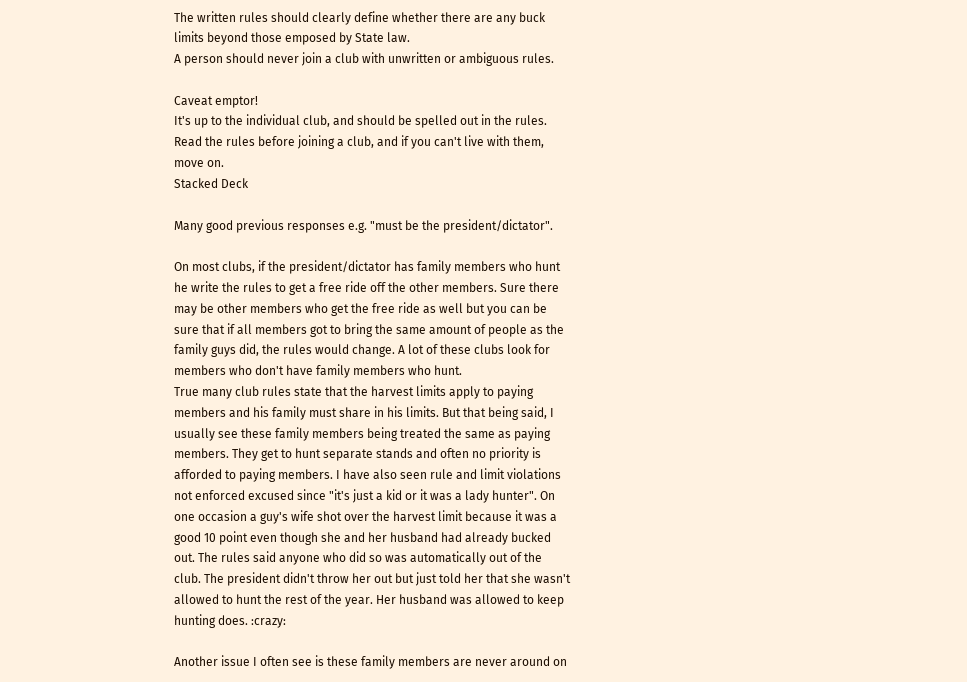The written rules should clearly define whether there are any buck limits beyond those emposed by State law.
A person should never join a club with unwritten or ambiguous rules.

Caveat emptor!
It's up to the individual club, and should be spelled out in the rules.
Read the rules before joining a club, and if you can't live with them, move on.
Stacked Deck

Many good previous responses e.g. "must be the president/dictator".

On most clubs, if the president/dictator has family members who hunt he write the rules to get a free ride off the other members. Sure there may be other members who get the free ride as well but you can be sure that if all members got to bring the same amount of people as the family guys did, the rules would change. A lot of these clubs look for members who don't have family members who hunt.
True many club rules state that the harvest limits apply to paying members and his family must share in his limits. But that being said, I usually see these family members being treated the same as paying members. They get to hunt separate stands and often no priority is afforded to paying members. I have also seen rule and limit violations not enforced excused since "it's just a kid or it was a lady hunter". On one occasion a guy's wife shot over the harvest limit because it was a good 10 point even though she and her husband had already bucked out. The rules said anyone who did so was automatically out of the club. The president didn't throw her out but just told her that she wasn't allowed to hunt the rest of the year. Her husband was allowed to keep hunting does. :crazy:

Another issue I often see is these family members are never around on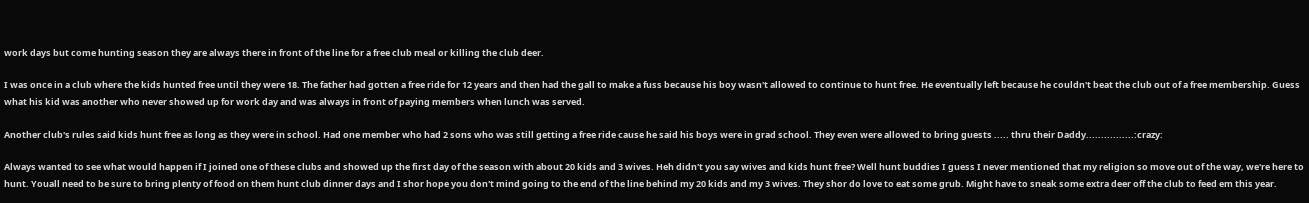work days but come hunting season they are always there in front of the line for a free club meal or killing the club deer.

I was once in a club where the kids hunted free until they were 18. The father had gotten a free ride for 12 years and then had the gall to make a fuss because his boy wasn't allowed to continue to hunt free. He eventually left because he couldn't beat the club out of a free membership. Guess what his kid was another who never showed up for work day and was always in front of paying members when lunch was served.

Another club's rules said kids hunt free as long as they were in school. Had one member who had 2 sons who was still getting a free ride cause he said his boys were in grad school. They even were allowed to bring guests ..... thru their Daddy................:crazy:

Always wanted to see what would happen if I joined one of these clubs and showed up the first day of the season with about 20 kids and 3 wives. Heh didn't you say wives and kids hunt free? Well hunt buddies I guess I never mentioned that my religion so move out of the way, we're here to hunt. Youall need to be sure to bring plenty of food on them hunt club dinner days and I shor hope you don't mind going to the end of the line behind my 20 kids and my 3 wives. They shor do love to eat some grub. Might have to sneak some extra deer off the club to feed em this year.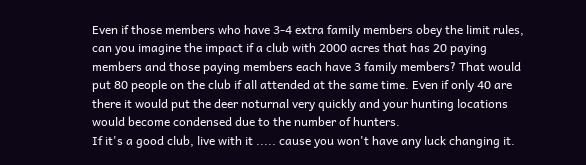Even if those members who have 3-4 extra family members obey the limit rules, can you imagine the impact if a club with 2000 acres that has 20 paying members and those paying members each have 3 family members? That would put 80 people on the club if all attended at the same time. Even if only 40 are there it would put the deer noturnal very quickly and your hunting locations would become condensed due to the number of hunters.
If it's a good club, live with it ..... cause you won't have any luck changing it.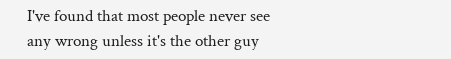I've found that most people never see any wrong unless it's the other guy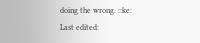doing the wrong. ::ke:
Last edited: